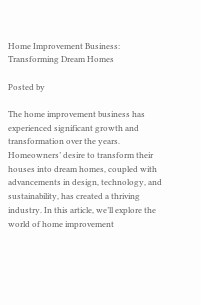Home Improvement Business: Transforming Dream Homes

Posted by

The home improvement business has experienced significant growth and transformation over the years. Homeowners’ desire to transform their houses into dream homes, coupled with advancements in design, technology, and sustainability, has created a thriving industry. In this article, we’ll explore the world of home improvement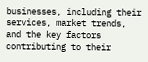businesses, including their services, market trends, and the key factors contributing to their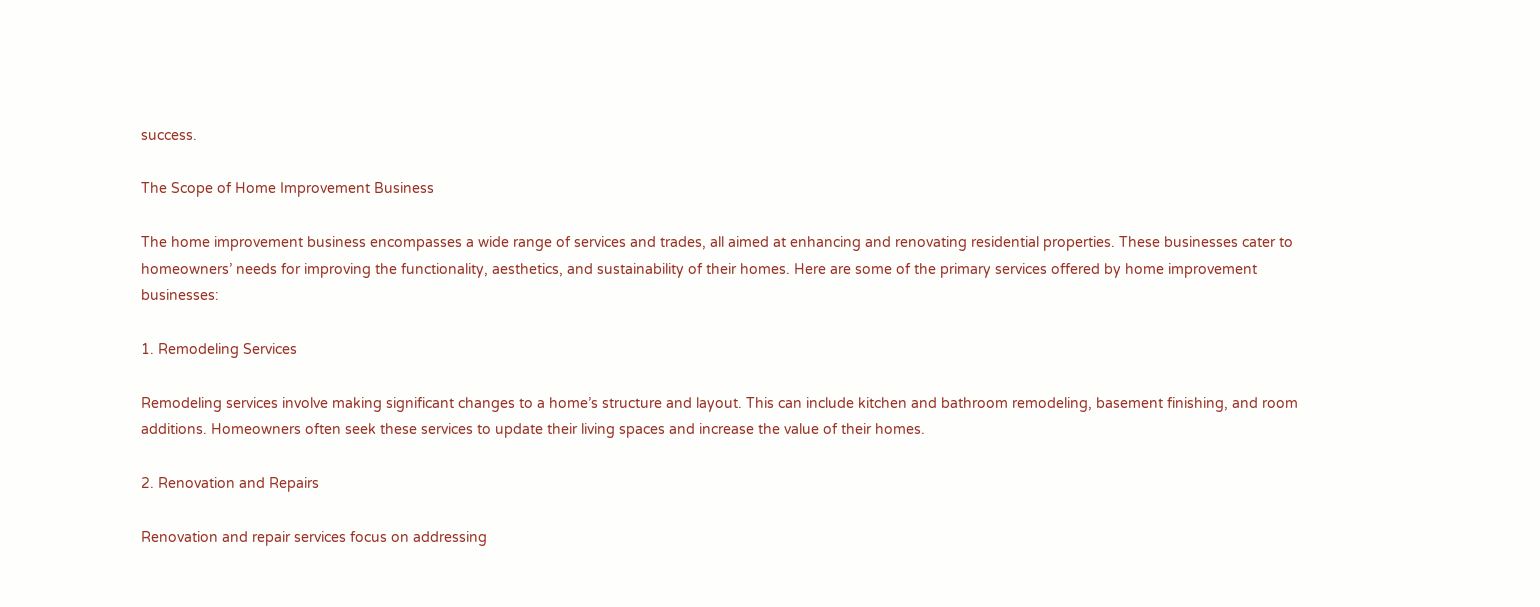success.

The Scope of Home Improvement Business

The home improvement business encompasses a wide range of services and trades, all aimed at enhancing and renovating residential properties. These businesses cater to homeowners’ needs for improving the functionality, aesthetics, and sustainability of their homes. Here are some of the primary services offered by home improvement businesses:

1. Remodeling Services

Remodeling services involve making significant changes to a home’s structure and layout. This can include kitchen and bathroom remodeling, basement finishing, and room additions. Homeowners often seek these services to update their living spaces and increase the value of their homes.

2. Renovation and Repairs

Renovation and repair services focus on addressing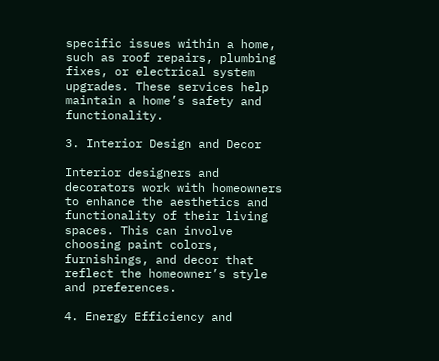specific issues within a home, such as roof repairs, plumbing fixes, or electrical system upgrades. These services help maintain a home’s safety and functionality.

3. Interior Design and Decor

Interior designers and decorators work with homeowners to enhance the aesthetics and functionality of their living spaces. This can involve choosing paint colors, furnishings, and decor that reflect the homeowner’s style and preferences.

4. Energy Efficiency and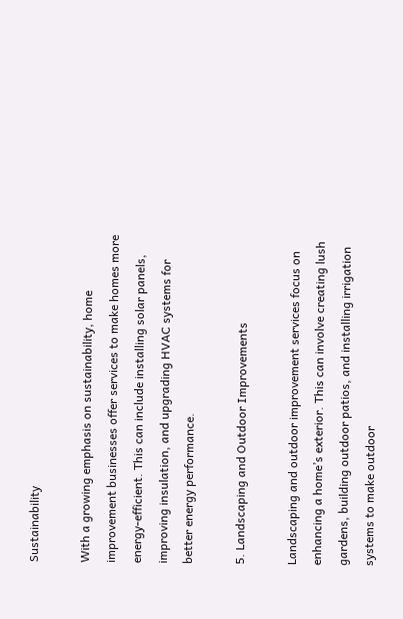Sustainability

With a growing emphasis on sustainability, home improvement businesses offer services to make homes more energy-efficient. This can include installing solar panels, improving insulation, and upgrading HVAC systems for better energy performance.

5. Landscaping and Outdoor Improvements

Landscaping and outdoor improvement services focus on enhancing a home’s exterior. This can involve creating lush gardens, building outdoor patios, and installing irrigation systems to make outdoor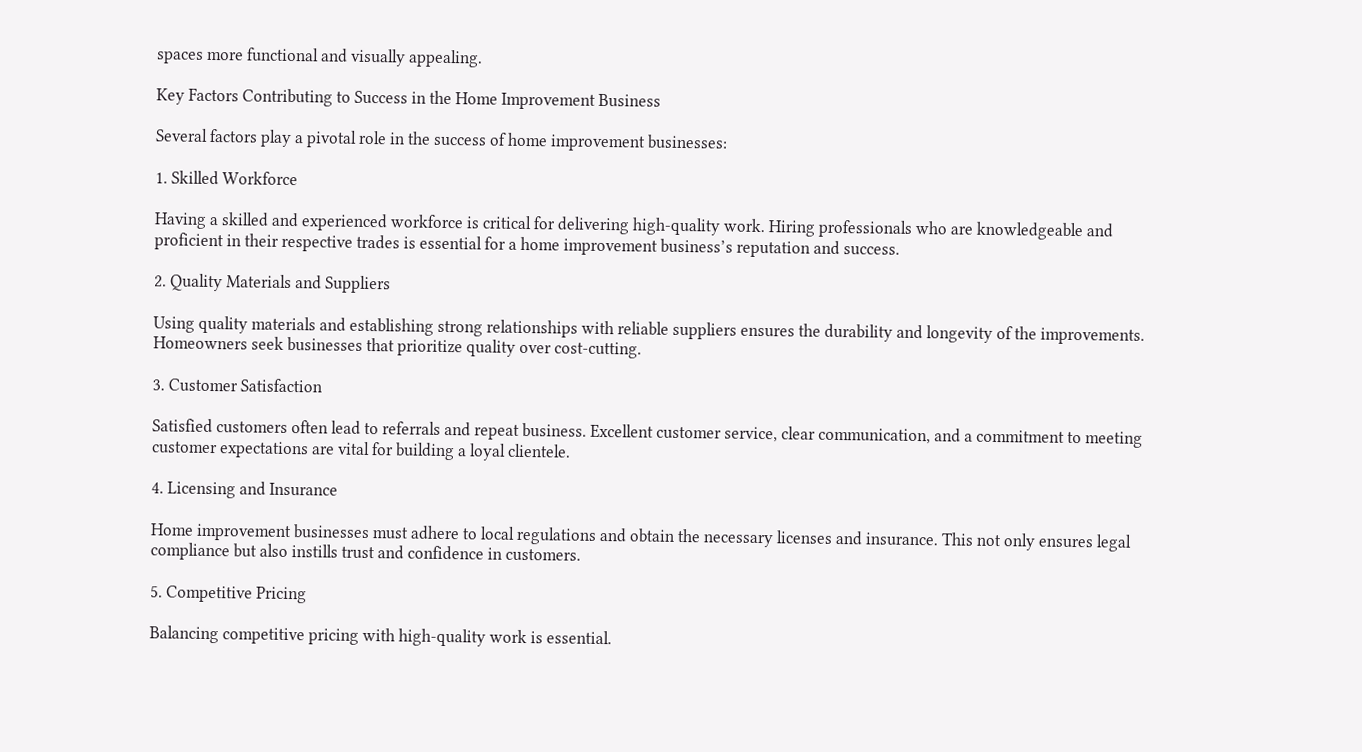spaces more functional and visually appealing.

Key Factors Contributing to Success in the Home Improvement Business

Several factors play a pivotal role in the success of home improvement businesses:

1. Skilled Workforce

Having a skilled and experienced workforce is critical for delivering high-quality work. Hiring professionals who are knowledgeable and proficient in their respective trades is essential for a home improvement business’s reputation and success.

2. Quality Materials and Suppliers

Using quality materials and establishing strong relationships with reliable suppliers ensures the durability and longevity of the improvements. Homeowners seek businesses that prioritize quality over cost-cutting.

3. Customer Satisfaction

Satisfied customers often lead to referrals and repeat business. Excellent customer service, clear communication, and a commitment to meeting customer expectations are vital for building a loyal clientele.

4. Licensing and Insurance

Home improvement businesses must adhere to local regulations and obtain the necessary licenses and insurance. This not only ensures legal compliance but also instills trust and confidence in customers.

5. Competitive Pricing

Balancing competitive pricing with high-quality work is essential.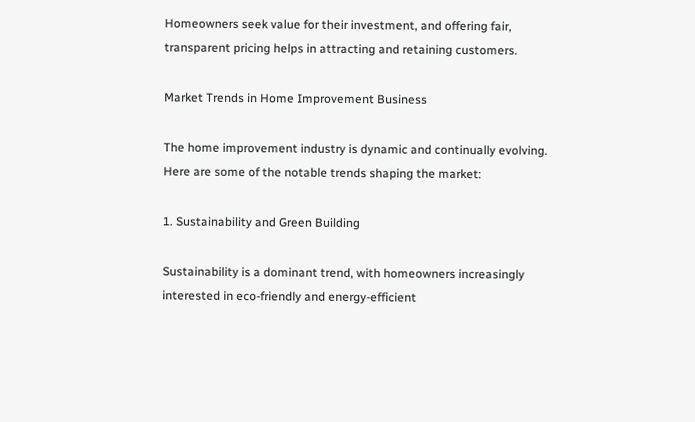Homeowners seek value for their investment, and offering fair, transparent pricing helps in attracting and retaining customers.

Market Trends in Home Improvement Business

The home improvement industry is dynamic and continually evolving. Here are some of the notable trends shaping the market:

1. Sustainability and Green Building

Sustainability is a dominant trend, with homeowners increasingly interested in eco-friendly and energy-efficient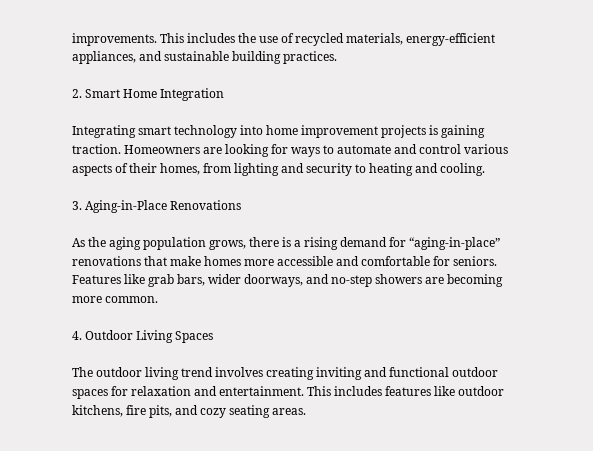improvements. This includes the use of recycled materials, energy-efficient appliances, and sustainable building practices.

2. Smart Home Integration

Integrating smart technology into home improvement projects is gaining traction. Homeowners are looking for ways to automate and control various aspects of their homes, from lighting and security to heating and cooling.

3. Aging-in-Place Renovations

As the aging population grows, there is a rising demand for “aging-in-place” renovations that make homes more accessible and comfortable for seniors. Features like grab bars, wider doorways, and no-step showers are becoming more common.

4. Outdoor Living Spaces

The outdoor living trend involves creating inviting and functional outdoor spaces for relaxation and entertainment. This includes features like outdoor kitchens, fire pits, and cozy seating areas.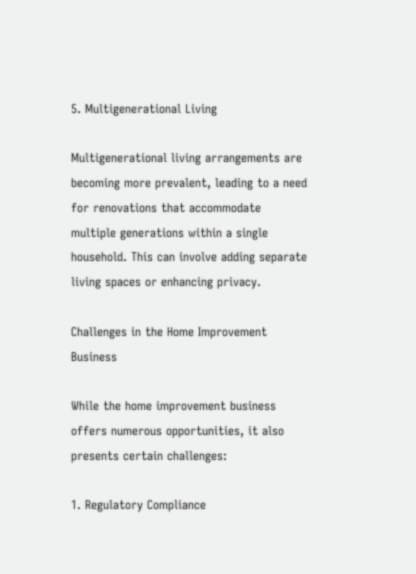5. Multigenerational Living

Multigenerational living arrangements are becoming more prevalent, leading to a need for renovations that accommodate multiple generations within a single household. This can involve adding separate living spaces or enhancing privacy.

Challenges in the Home Improvement Business

While the home improvement business offers numerous opportunities, it also presents certain challenges:

1. Regulatory Compliance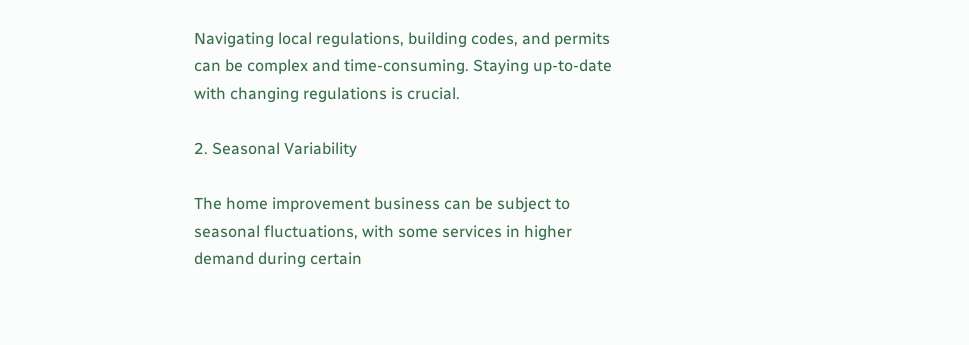Navigating local regulations, building codes, and permits can be complex and time-consuming. Staying up-to-date with changing regulations is crucial.

2. Seasonal Variability

The home improvement business can be subject to seasonal fluctuations, with some services in higher demand during certain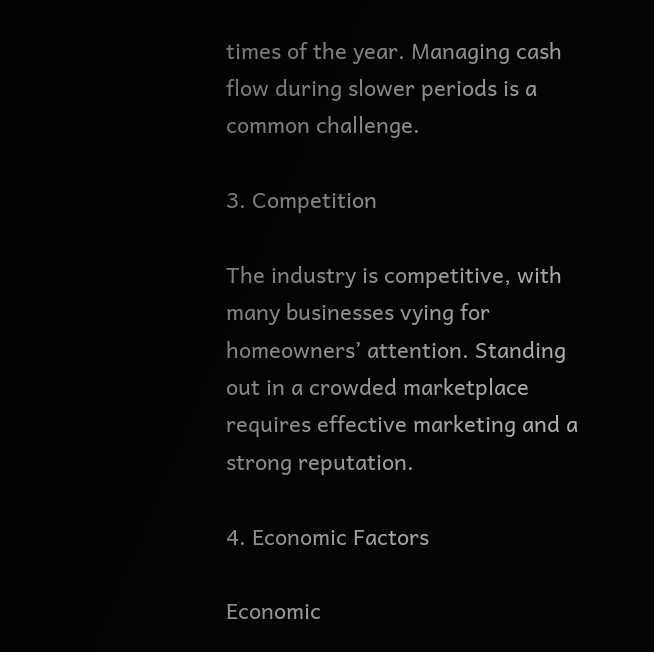times of the year. Managing cash flow during slower periods is a common challenge.

3. Competition

The industry is competitive, with many businesses vying for homeowners’ attention. Standing out in a crowded marketplace requires effective marketing and a strong reputation.

4. Economic Factors

Economic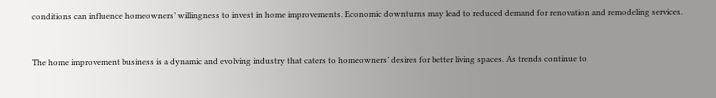conditions can influence homeowners’ willingness to invest in home improvements. Economic downturns may lead to reduced demand for renovation and remodeling services.


The home improvement business is a dynamic and evolving industry that caters to homeowners’ desires for better living spaces. As trends continue to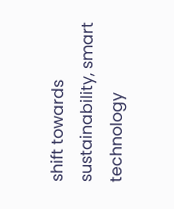shift towards sustainability, smart technology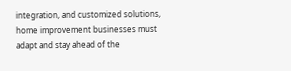integration, and customized solutions, home improvement businesses must adapt and stay ahead of the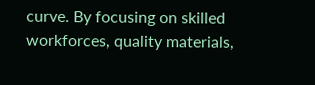curve. By focusing on skilled workforces, quality materials,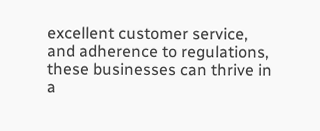excellent customer service, and adherence to regulations, these businesses can thrive in a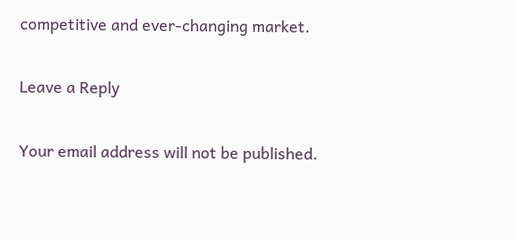competitive and ever-changing market.

Leave a Reply

Your email address will not be published.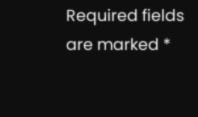Required fields are marked *